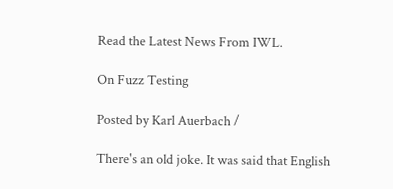Read the Latest News From IWL.

On Fuzz Testing

Posted by Karl Auerbach /

There's an old joke. It was said that English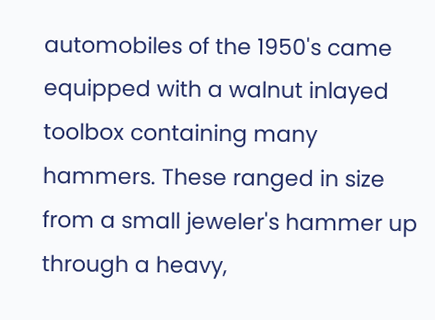automobiles of the 1950's came equipped with a walnut inlayed toolbox containing many hammers. These ranged in size from a small jeweler's hammer up through a heavy,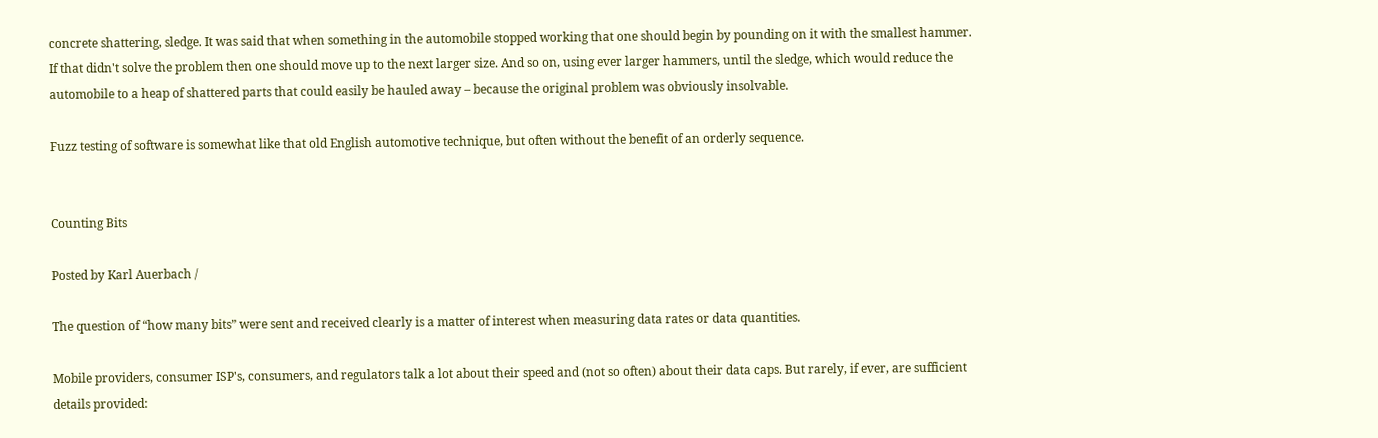concrete shattering, sledge. It was said that when something in the automobile stopped working that one should begin by pounding on it with the smallest hammer. If that didn't solve the problem then one should move up to the next larger size. And so on, using ever larger hammers, until the sledge, which would reduce the automobile to a heap of shattered parts that could easily be hauled away – because the original problem was obviously insolvable.

Fuzz testing of software is somewhat like that old English automotive technique, but often without the benefit of an orderly sequence.


Counting Bits

Posted by Karl Auerbach /

The question of “how many bits” were sent and received clearly is a matter of interest when measuring data rates or data quantities.

Mobile providers, consumer ISP's, consumers, and regulators talk a lot about their speed and (not so often) about their data caps. But rarely, if ever, are sufficient details provided: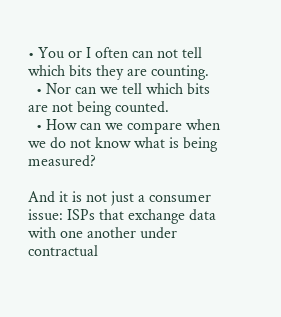• You or I often can not tell which bits they are counting.
  • Nor can we tell which bits are not being counted.
  • How can we compare when we do not know what is being measured?

And it is not just a consumer issue: ISPs that exchange data with one another under contractual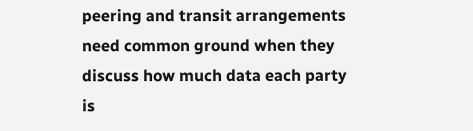peering and transit arrangements need common ground when they discuss how much data each party is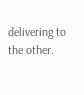delivering to the other.